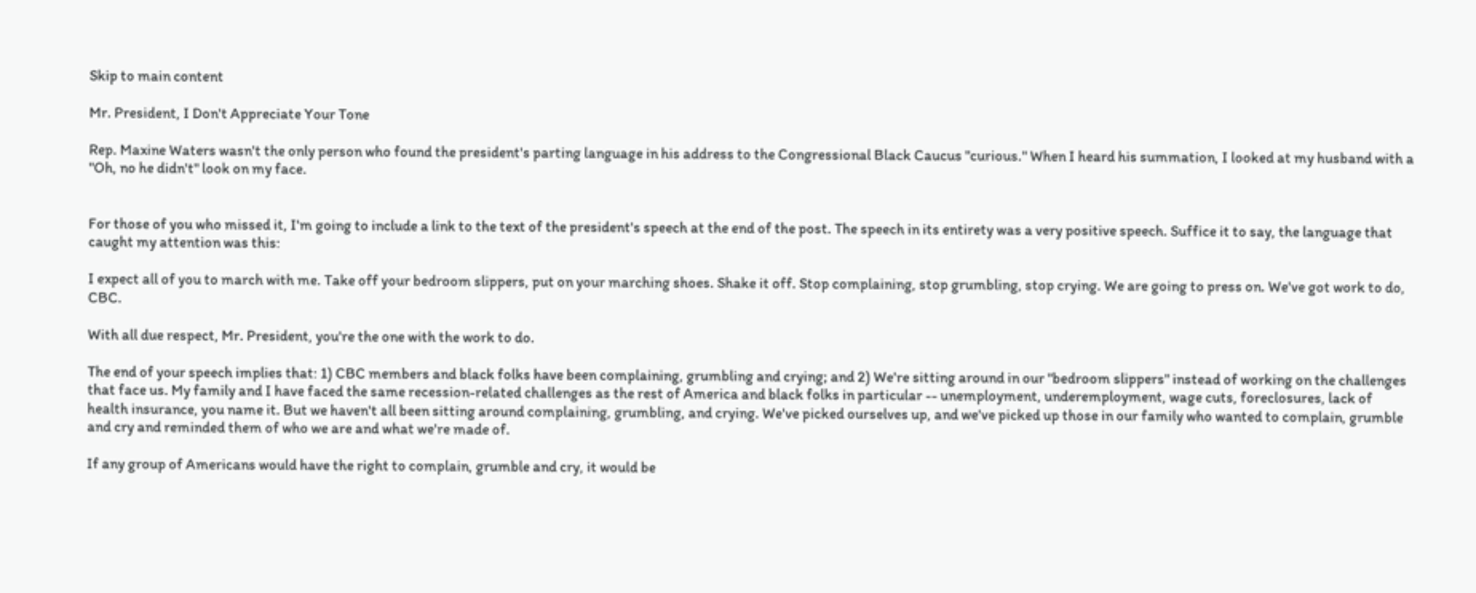Skip to main content

Mr. President, I Don't Appreciate Your Tone

Rep. Maxine Waters wasn't the only person who found the president's parting language in his address to the Congressional Black Caucus "curious." When I heard his summation, I looked at my husband with a "Oh, no he didn't" look on my face.


For those of you who missed it, I'm going to include a link to the text of the president's speech at the end of the post. The speech in its entirety was a very positive speech. Suffice it to say, the language that caught my attention was this:

I expect all of you to march with me. Take off your bedroom slippers, put on your marching shoes. Shake it off. Stop complaining, stop grumbling, stop crying. We are going to press on. We've got work to do, CBC.

With all due respect, Mr. President, you're the one with the work to do.

The end of your speech implies that: 1) CBC members and black folks have been complaining, grumbling and crying; and 2) We're sitting around in our "bedroom slippers" instead of working on the challenges that face us. My family and I have faced the same recession-related challenges as the rest of America and black folks in particular -- unemployment, underemployment, wage cuts, foreclosures, lack of health insurance, you name it. But we haven't all been sitting around complaining, grumbling, and crying. We've picked ourselves up, and we've picked up those in our family who wanted to complain, grumble and cry and reminded them of who we are and what we're made of.

If any group of Americans would have the right to complain, grumble and cry, it would be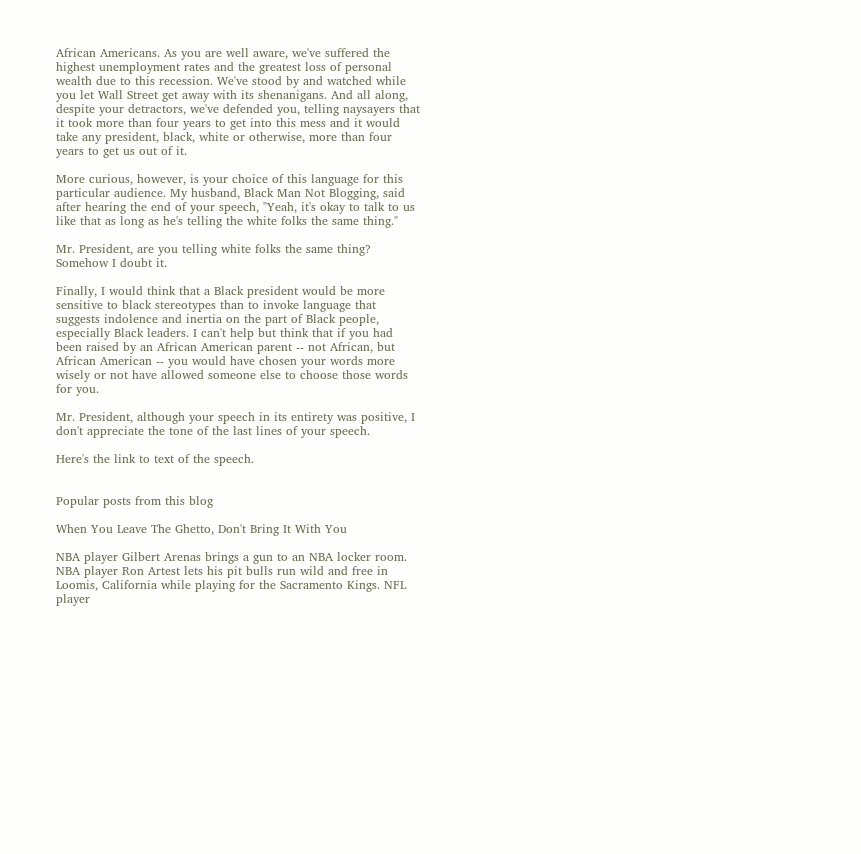African Americans. As you are well aware, we've suffered the highest unemployment rates and the greatest loss of personal wealth due to this recession. We've stood by and watched while you let Wall Street get away with its shenanigans. And all along, despite your detractors, we've defended you, telling naysayers that it took more than four years to get into this mess and it would take any president, black, white or otherwise, more than four years to get us out of it.

More curious, however, is your choice of this language for this particular audience. My husband, Black Man Not Blogging, said after hearing the end of your speech, "Yeah, it's okay to talk to us like that as long as he's telling the white folks the same thing."

Mr. President, are you telling white folks the same thing? Somehow I doubt it.

Finally, I would think that a Black president would be more sensitive to black stereotypes than to invoke language that suggests indolence and inertia on the part of Black people, especially Black leaders. I can't help but think that if you had been raised by an African American parent -- not African, but African American -- you would have chosen your words more wisely or not have allowed someone else to choose those words for you.

Mr. President, although your speech in its entirety was positive, I don't appreciate the tone of the last lines of your speech.

Here's the link to text of the speech.


Popular posts from this blog

When You Leave The Ghetto, Don't Bring It With You

NBA player Gilbert Arenas brings a gun to an NBA locker room. NBA player Ron Artest lets his pit bulls run wild and free in Loomis, California while playing for the Sacramento Kings. NFL player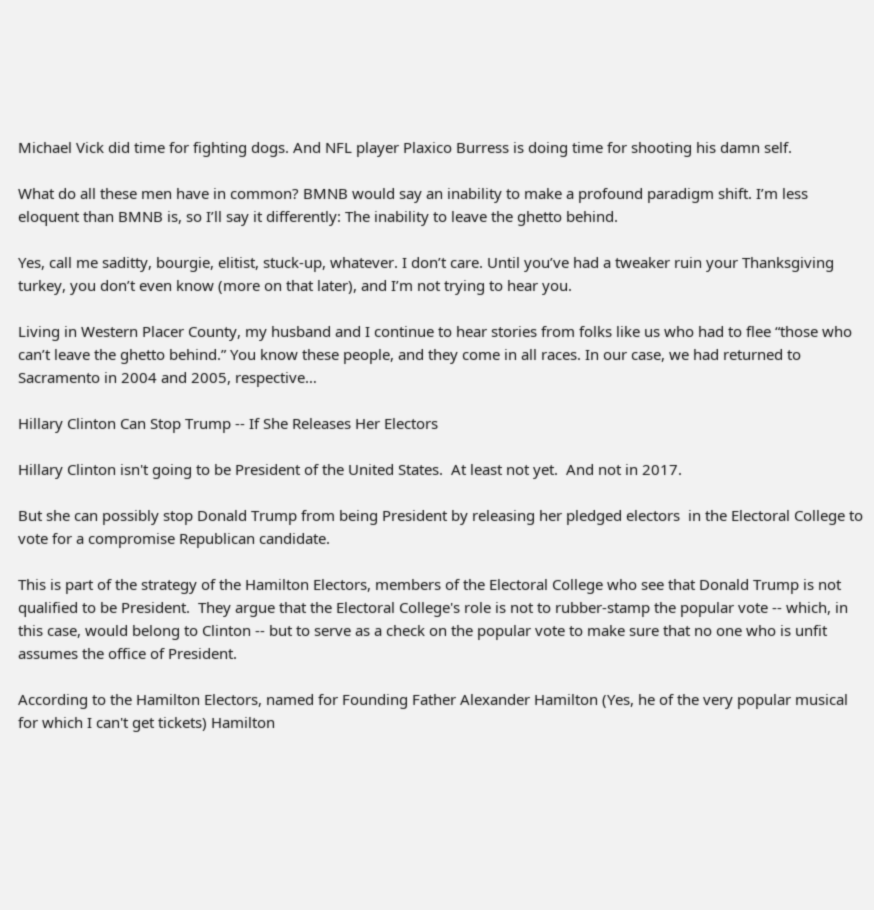Michael Vick did time for fighting dogs. And NFL player Plaxico Burress is doing time for shooting his damn self.

What do all these men have in common? BMNB would say an inability to make a profound paradigm shift. I’m less eloquent than BMNB is, so I’ll say it differently: The inability to leave the ghetto behind.

Yes, call me saditty, bourgie, elitist, stuck-up, whatever. I don’t care. Until you’ve had a tweaker ruin your Thanksgiving turkey, you don’t even know (more on that later), and I’m not trying to hear you.

Living in Western Placer County, my husband and I continue to hear stories from folks like us who had to flee “those who can’t leave the ghetto behind.” You know these people, and they come in all races. In our case, we had returned to Sacramento in 2004 and 2005, respective…

Hillary Clinton Can Stop Trump -- If She Releases Her Electors

Hillary Clinton isn't going to be President of the United States.  At least not yet.  And not in 2017.

But she can possibly stop Donald Trump from being President by releasing her pledged electors  in the Electoral College to vote for a compromise Republican candidate.

This is part of the strategy of the Hamilton Electors, members of the Electoral College who see that Donald Trump is not qualified to be President.  They argue that the Electoral College's role is not to rubber-stamp the popular vote -- which, in this case, would belong to Clinton -- but to serve as a check on the popular vote to make sure that no one who is unfit assumes the office of President.

According to the Hamilton Electors, named for Founding Father Alexander Hamilton (Yes, he of the very popular musical for which I can't get tickets) Hamilton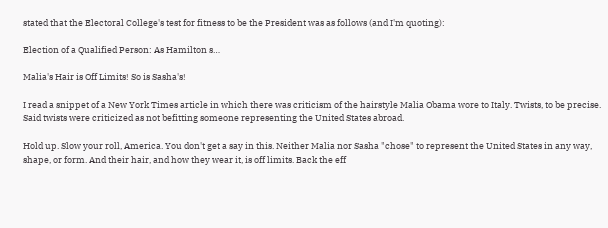stated that the Electoral College's test for fitness to be the President was as follows (and I'm quoting):

Election of a Qualified Person: As Hamilton s…

Malia's Hair is Off Limits! So is Sasha's!

I read a snippet of a New York Times article in which there was criticism of the hairstyle Malia Obama wore to Italy. Twists, to be precise. Said twists were criticized as not befitting someone representing the United States abroad.

Hold up. Slow your roll, America. You don't get a say in this. Neither Malia nor Sasha "chose" to represent the United States in any way, shape, or form. And their hair, and how they wear it, is off limits. Back the eff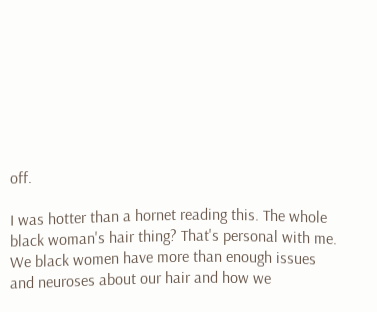off.

I was hotter than a hornet reading this. The whole black woman's hair thing? That's personal with me. We black women have more than enough issues and neuroses about our hair and how we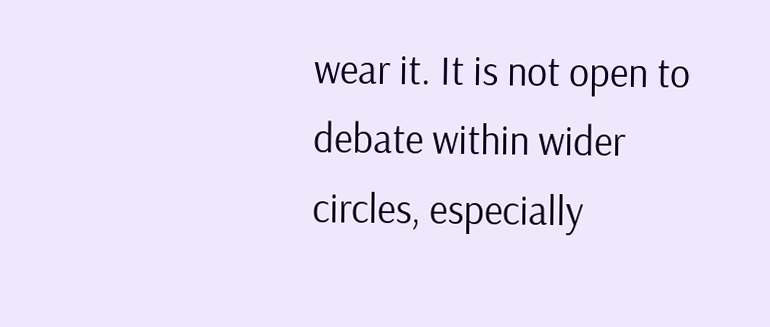wear it. It is not open to debate within wider circles, especially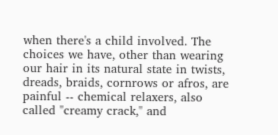when there's a child involved. The choices we have, other than wearing our hair in its natural state in twists, dreads, braids, cornrows or afros, are painful -- chemical relaxers, also called "creamy crack," and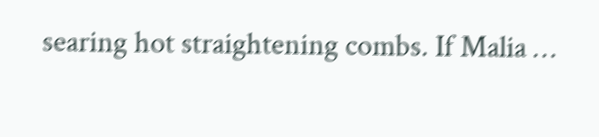searing hot straightening combs. If Malia …